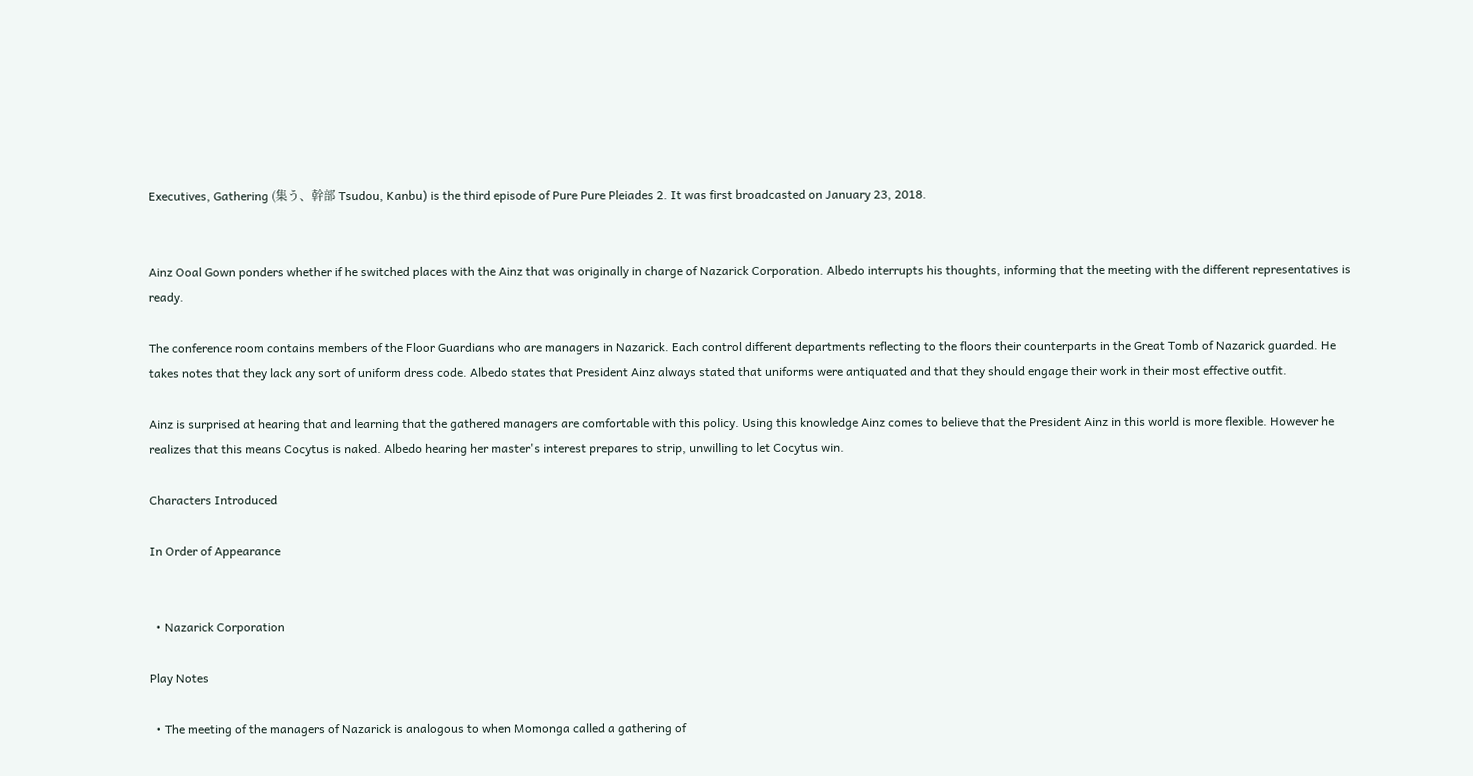Executives, Gathering (集う、幹部 Tsudou, Kanbu) is the third episode of Pure Pure Pleiades 2. It was first broadcasted on January 23, 2018.


Ainz Ooal Gown ponders whether if he switched places with the Ainz that was originally in charge of Nazarick Corporation. Albedo interrupts his thoughts, informing that the meeting with the different representatives is ready.

The conference room contains members of the Floor Guardians who are managers in Nazarick. Each control different departments reflecting to the floors their counterparts in the Great Tomb of Nazarick guarded. He takes notes that they lack any sort of uniform dress code. Albedo states that President Ainz always stated that uniforms were antiquated and that they should engage their work in their most effective outfit.

Ainz is surprised at hearing that and learning that the gathered managers are comfortable with this policy. Using this knowledge Ainz comes to believe that the President Ainz in this world is more flexible. However he realizes that this means Cocytus is naked. Albedo hearing her master's interest prepares to strip, unwilling to let Cocytus win.

Characters Introduced

In Order of Appearance


  • Nazarick Corporation

Play Notes

  • The meeting of the managers of Nazarick is analogous to when Momonga called a gathering of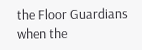the Floor Guardians when the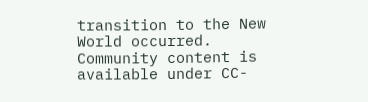transition to the New World occurred.
Community content is available under CC-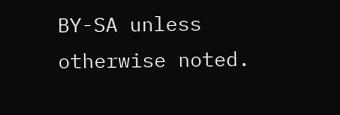BY-SA unless otherwise noted.